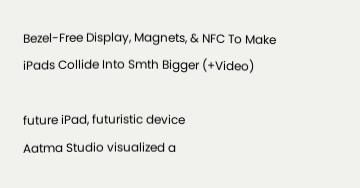Bezel-Free Display, Magnets, & NFC To Make iPads Collide Into Smth Bigger (+Video)

future iPad, futuristic device
Aatma Studio visualized a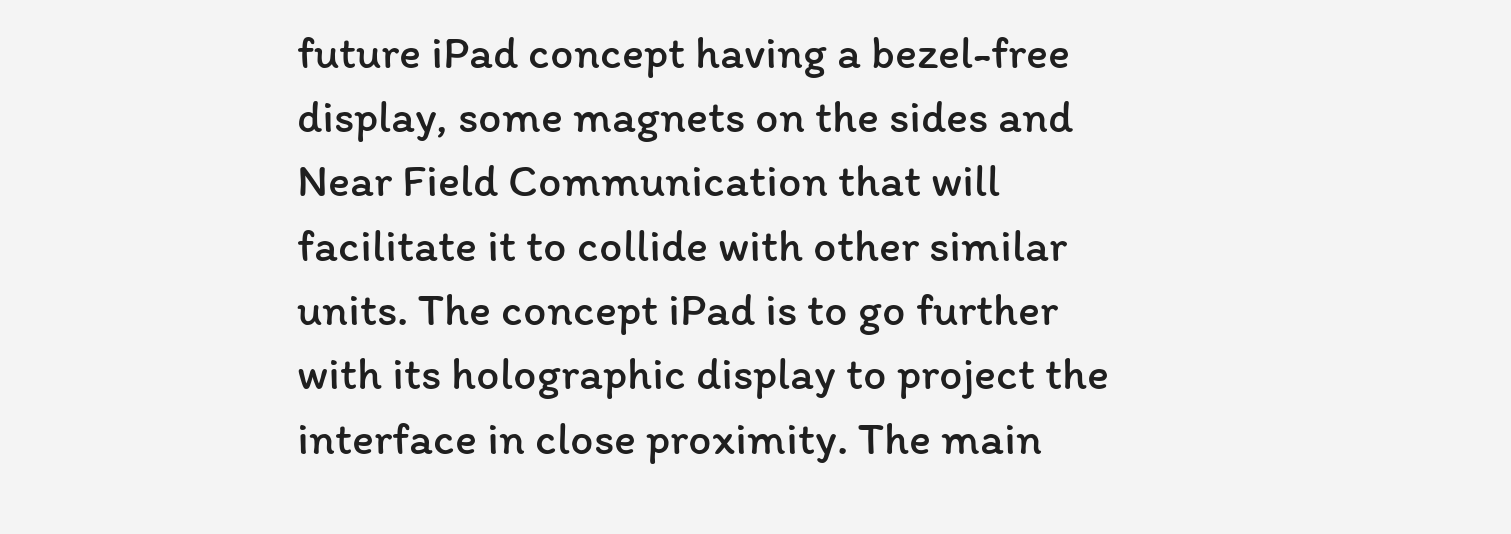future iPad concept having a bezel-free display, some magnets on the sides and Near Field Communication that will facilitate it to collide with other similar units. The concept iPad is to go further with its holographic display to project the interface in close proximity. The main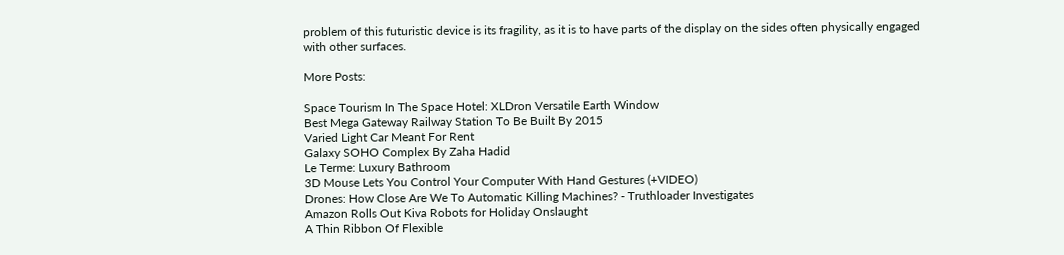problem of this futuristic device is its fragility, as it is to have parts of the display on the sides often physically engaged with other surfaces.

More Posts:

Space Tourism In The Space Hotel: XLDron Versatile Earth Window
Best Mega Gateway Railway Station To Be Built By 2015
Varied Light Car Meant For Rent
Galaxy SOHO Complex By Zaha Hadid
Le Terme: Luxury Bathroom
3D Mouse Lets You Control Your Computer With Hand Gestures (+VIDEO)
Drones: How Close Are We To Automatic Killing Machines? - Truthloader Investigates
Amazon Rolls Out Kiva Robots for Holiday Onslaught
A Thin Ribbon Of Flexible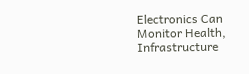Electronics Can Monitor Health, Infrastructure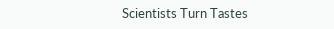Scientists Turn Tastes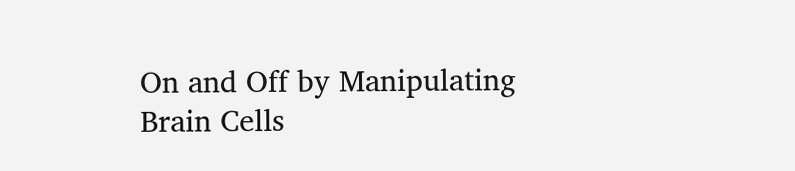On and Off by Manipulating Brain Cells